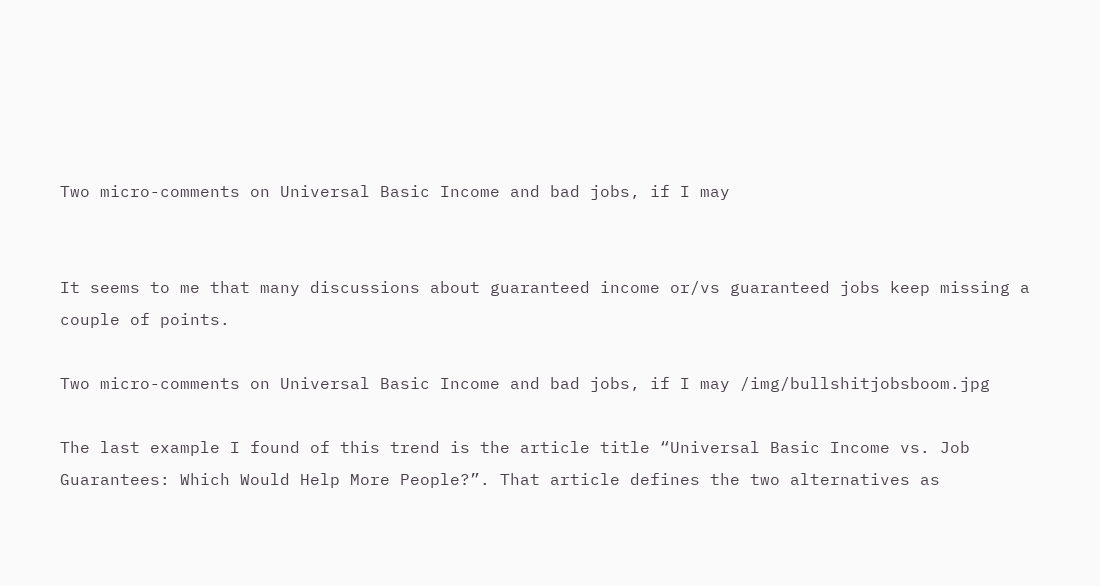Two micro-comments on Universal Basic Income and bad jobs, if I may


It seems to me that many discussions about guaranteed income or/vs guaranteed jobs keep missing a couple of points.

Two micro-comments on Universal Basic Income and bad jobs, if I may /img/bullshitjobsboom.jpg

The last example I found of this trend is the article title “Universal Basic Income vs. Job Guarantees: Which Would Help More People?”. That article defines the two alternatives as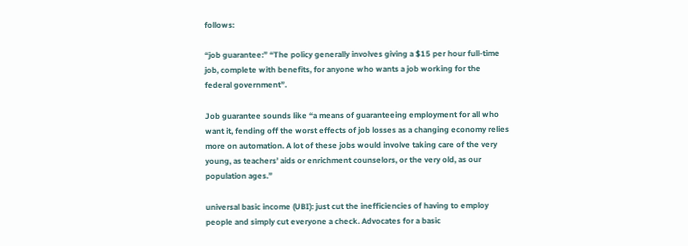follows:

“job guarantee:” “The policy generally involves giving a $15 per hour full-time job, complete with benefits, for anyone who wants a job working for the federal government”.

Job guarantee sounds like “a means of guaranteeing employment for all who want it, fending off the worst effects of job losses as a changing economy relies more on automation. A lot of these jobs would involve taking care of the very young, as teachers’ aids or enrichment counselors, or the very old, as our population ages.”

universal basic income (UBI): just cut the inefficiencies of having to employ people and simply cut everyone a check. Advocates for a basic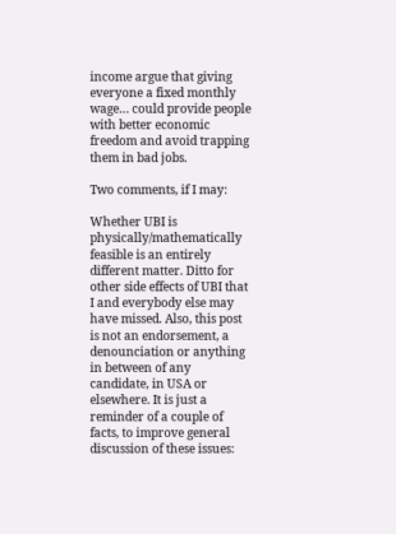income argue that giving everyone a fixed monthly wage… could provide people with better economic freedom and avoid trapping them in bad jobs.

Two comments, if I may:

Whether UBI is physically/mathematically feasible is an entirely different matter. Ditto for other side effects of UBI that I and everybody else may have missed. Also, this post is not an endorsement, a denounciation or anything in between of any candidate, in USA or elsewhere. It is just a reminder of a couple of facts, to improve general discussion of these issues: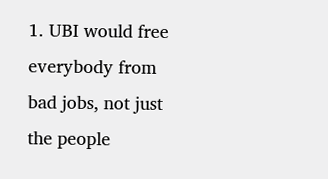1. UBI would free everybody from bad jobs, not just the people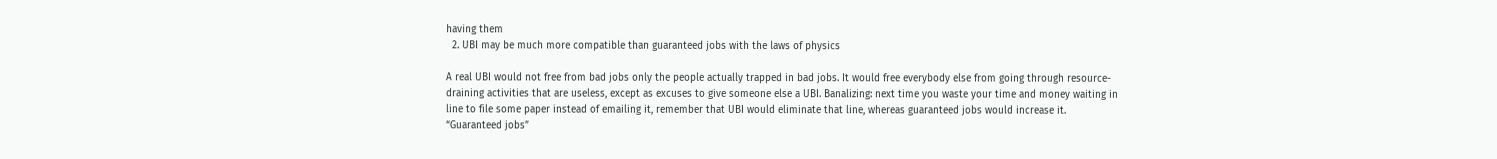having them
  2. UBI may be much more compatible than guaranteed jobs with the laws of physics

A real UBI would not free from bad jobs only the people actually trapped in bad jobs. It would free everybody else from going through resource-draining activities that are useless, except as excuses to give someone else a UBI. Banalizing: next time you waste your time and money waiting in line to file some paper instead of emailing it, remember that UBI would eliminate that line, whereas guaranteed jobs would increase it. “Guaranteed jobs”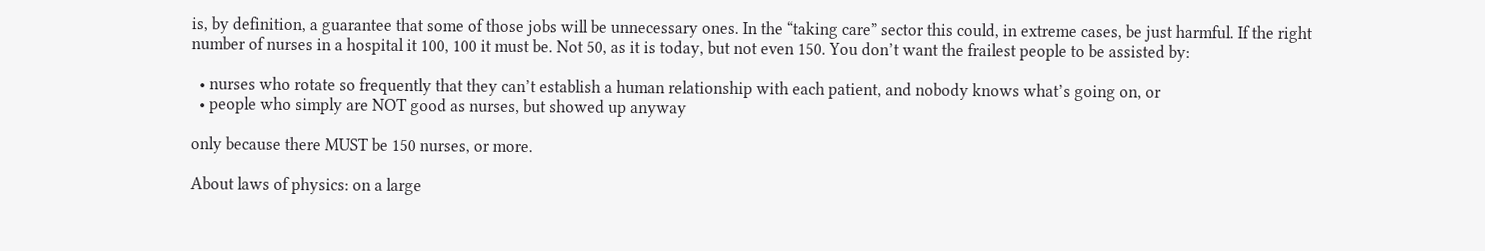is, by definition, a guarantee that some of those jobs will be unnecessary ones. In the “taking care” sector this could, in extreme cases, be just harmful. If the right number of nurses in a hospital it 100, 100 it must be. Not 50, as it is today, but not even 150. You don’t want the frailest people to be assisted by:

  • nurses who rotate so frequently that they can’t establish a human relationship with each patient, and nobody knows what’s going on, or
  • people who simply are NOT good as nurses, but showed up anyway

only because there MUST be 150 nurses, or more.

About laws of physics: on a large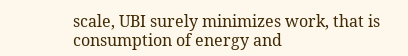scale, UBI surely minimizes work, that is consumption of energy and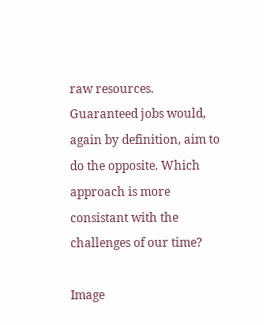raw resources. Guaranteed jobs would, again by definition, aim to do the opposite. Which approach is more consistant with the challenges of our time?

Image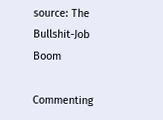source: The Bullshit-Job Boom

Commenting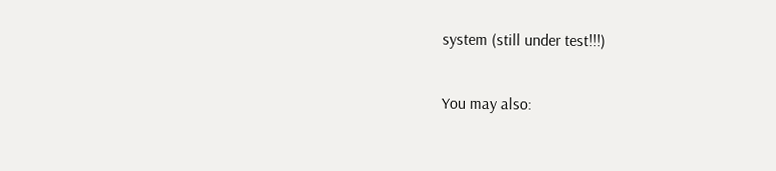system (still under test!!!)

You may also: